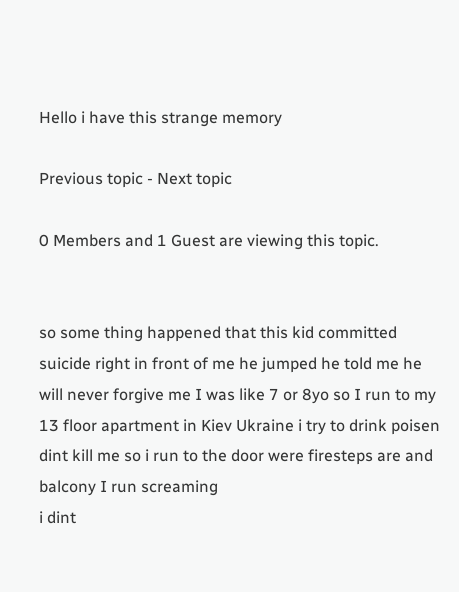Hello i have this strange memory

Previous topic - Next topic

0 Members and 1 Guest are viewing this topic.


so some thing happened that this kid committed suicide right in front of me he jumped he told me he will never forgive me I was like 7 or 8yo so I run to my 13 floor apartment in Kiev Ukraine i try to drink poisen dint kill me so i run to the door were firesteps are and balcony I run screaming
i dint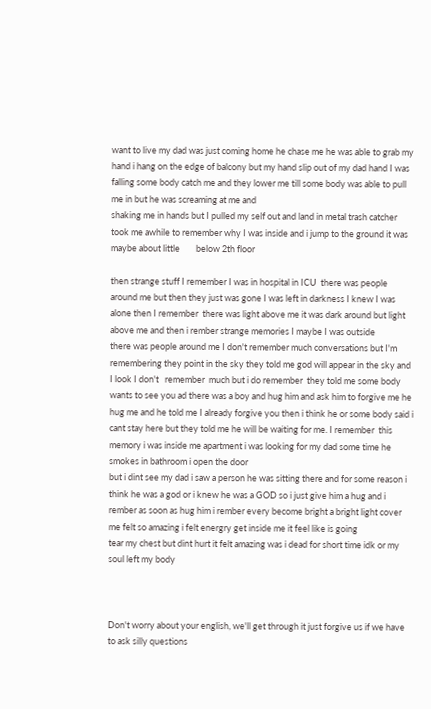want to live my dad was just coming home he chase me he was able to grab my hand i hang on the edge of balcony but my hand slip out of my dad hand I was falling some body catch me and they lower me till some body was able to pull me in but he was screaming at me and
shaking me in hands but I pulled my self out and land in metal trash catcher took me awhile to remember why I was inside and i jump to the ground it was maybe about little        below 2th floor

then strange stuff I remember I was in hospital in ICU  there was people around me but then they just was gone I was left in darkness I knew I was alone then I remember  there was light above me it was dark around but light above me and then i rember strange memories I maybe I was outside
there was people around me I don't remember much conversations but I'm remembering they point in the sky they told me god will appear in the sky and I look I don't   remember  much but i do remember  they told me some body wants to see you ad there was a boy and hug him and ask him to forgive me he hug me and he told me I already forgive you then i think he or some body said i cant stay here but they told me he will be waiting for me. I remember  this memory i was inside me apartment i was looking for my dad some time he smokes in bathroom i open the door
but i dint see my dad i saw a person he was sitting there and for some reason i  think he was a god or i knew he was a GOD so i just give him a hug and i rember as soon as hug him i rember every become bright a bright light cover me felt so amazing i felt energry get inside me it feel like is going
tear my chest but dint hurt it felt amazing was i dead for short time idk or my soul left my body



Don't worry about your english, we'll get through it just forgive us if we have to ask silly questions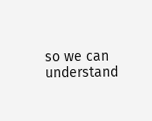so we can understand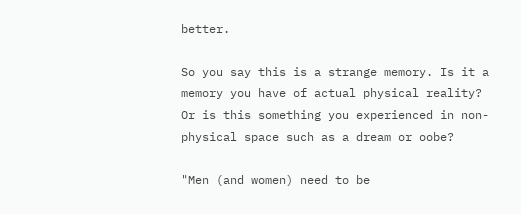better.

So you say this is a strange memory. Is it a memory you have of actual physical reality?
Or is this something you experienced in non-physical space such as a dream or oobe?

"Men (and women) need to be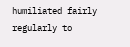humiliated fairly regularly to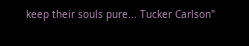keep their souls pure... Tucker Carlson"